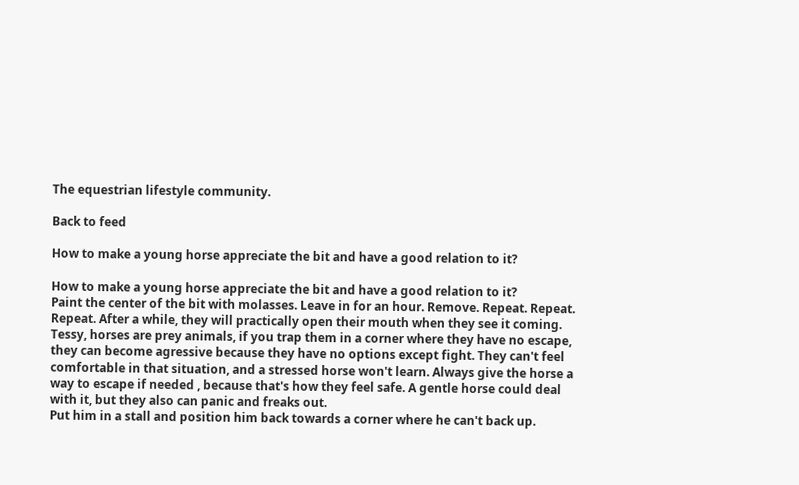The equestrian lifestyle community.

Back to feed

How to make a young horse appreciate the bit and have a good relation to it?

How to make a young horse appreciate the bit and have a good relation to it?
Paint the center of the bit with molasses. Leave in for an hour. Remove. Repeat. Repeat. Repeat. After a while, they will practically open their mouth when they see it coming.
Tessy, horses are prey animals, if you trap them in a corner where they have no escape, they can become agressive because they have no options except fight. They can't feel comfortable in that situation, and a stressed horse won't learn. Always give the horse a way to escape if needed , because that's how they feel safe. A gentle horse could deal with it, but they also can panic and freaks out.
Put him in a stall and position him back towards a corner where he can't back up.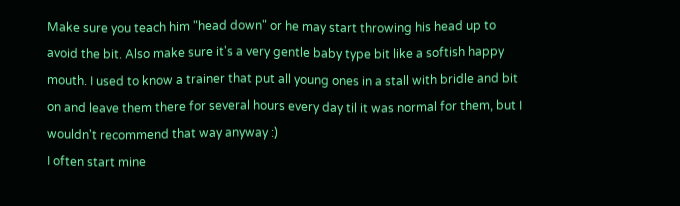Make sure you teach him "head down" or he may start throwing his head up to avoid the bit. Also make sure it's a very gentle baby type bit like a softish happy mouth. I used to know a trainer that put all young ones in a stall with bridle and bit on and leave them there for several hours every day til it was normal for them, but I wouldn't recommend that way anyway :)
I often start mine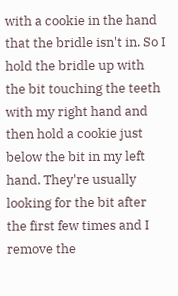with a cookie in the hand that the bridle isn't in. So I hold the bridle up with the bit touching the teeth with my right hand and then hold a cookie just below the bit in my left hand. They're usually looking for the bit after the first few times and I remove the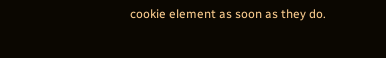cookie element as soon as they do.